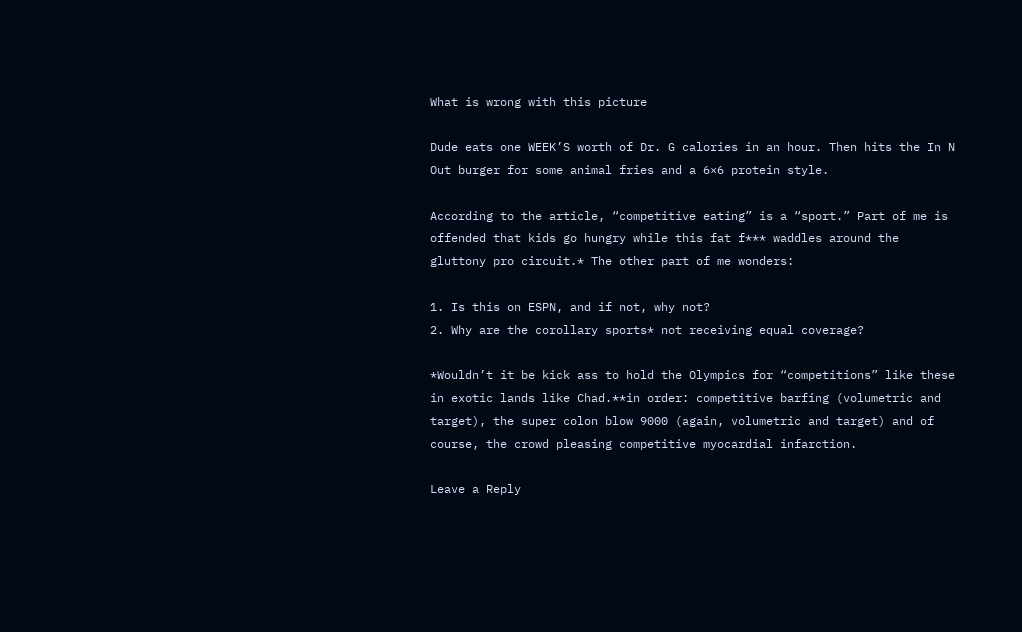What is wrong with this picture

Dude eats one WEEK’S worth of Dr. G calories in an hour. Then hits the In N Out burger for some animal fries and a 6×6 protein style.

According to the article, “competitive eating” is a “sport.” Part of me is offended that kids go hungry while this fat f*** waddles around the gluttony pro circuit.* The other part of me wonders:

1. Is this on ESPN, and if not, why not?
2. Why are the corollary sports* not receiving equal coverage?

*Wouldn’t it be kick ass to hold the Olympics for “competitions” like these in exotic lands like Chad.**in order: competitive barfing (volumetric and target), the super colon blow 9000 (again, volumetric and target) and of course, the crowd pleasing competitive myocardial infarction.

Leave a Reply